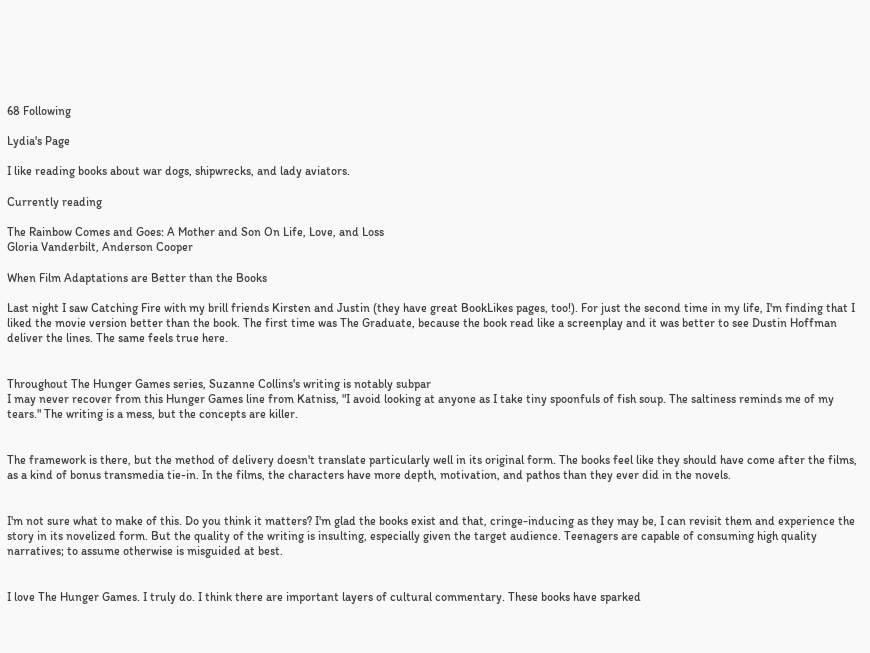68 Following

Lydia's Page

I like reading books about war dogs, shipwrecks, and lady aviators.

Currently reading

The Rainbow Comes and Goes: A Mother and Son On Life, Love, and Loss
Gloria Vanderbilt, Anderson Cooper

When Film Adaptations are Better than the Books

Last night I saw Catching Fire with my brill friends Kirsten and Justin (they have great BookLikes pages, too!). For just the second time in my life, I'm finding that I liked the movie version better than the book. The first time was The Graduate, because the book read like a screenplay and it was better to see Dustin Hoffman deliver the lines. The same feels true here.


Throughout The Hunger Games series, Suzanne Collins's writing is notably subpar
I may never recover from this Hunger Games line from Katniss, "I avoid looking at anyone as I take tiny spoonfuls of fish soup. The saltiness reminds me of my tears." The writing is a mess, but the concepts are killer.


The framework is there, but the method of delivery doesn't translate particularly well in its original form. The books feel like they should have come after the films, as a kind of bonus transmedia tie-in. In the films, the characters have more depth, motivation, and pathos than they ever did in the novels.


I'm not sure what to make of this. Do you think it matters? I'm glad the books exist and that, cringe-inducing as they may be, I can revisit them and experience the story in its novelized form. But the quality of the writing is insulting, especially given the target audience. Teenagers are capable of consuming high quality narratives; to assume otherwise is misguided at best.


I love The Hunger Games. I truly do. I think there are important layers of cultural commentary. These books have sparked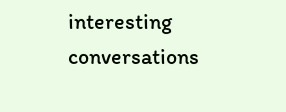interesting conversations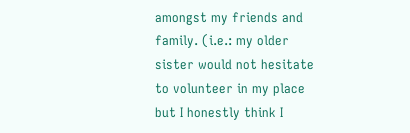amongst my friends and family. (i.e.: my older sister would not hesitate to volunteer in my place but I honestly think I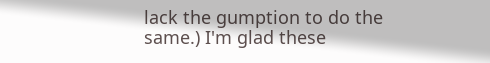lack the gumption to do the same.) I'm glad these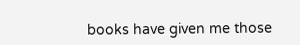books have given me those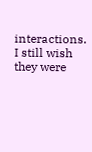interactions. I still wish they were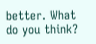better. What do you think?